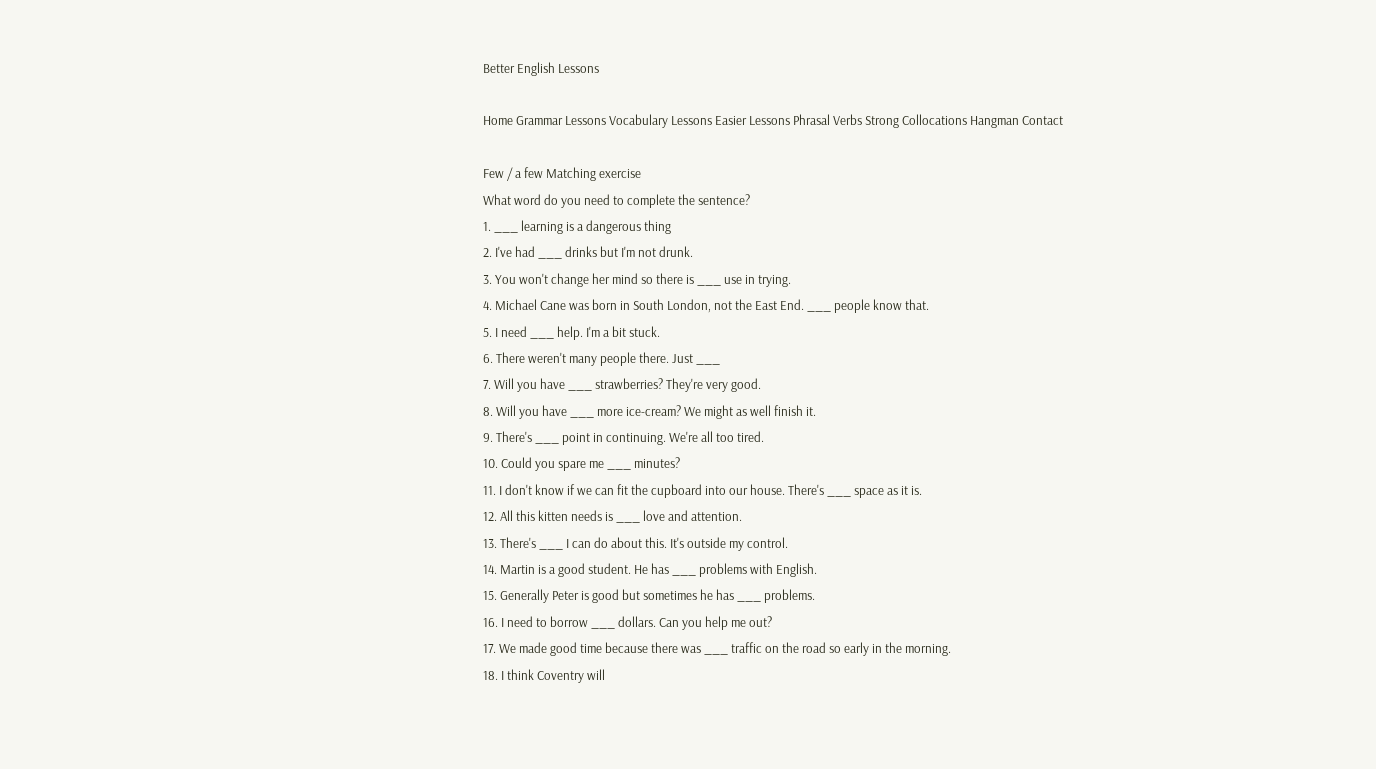Better English Lessons

Home Grammar Lessons Vocabulary Lessons Easier Lessons Phrasal Verbs Strong Collocations Hangman Contact

Few / a few Matching exercise
What word do you need to complete the sentence?
1. ___ learning is a dangerous thing
2. I've had ___ drinks but I'm not drunk.
3. You won't change her mind so there is ___ use in trying.
4. Michael Cane was born in South London, not the East End. ___ people know that.
5. I need ___ help. I'm a bit stuck.
6. There weren't many people there. Just ___
7. Will you have ___ strawberries? They're very good.
8. Will you have ___ more ice-cream? We might as well finish it.
9. There's ___ point in continuing. We're all too tired.
10. Could you spare me ___ minutes?
11. I don't know if we can fit the cupboard into our house. There's ___ space as it is.
12. All this kitten needs is ___ love and attention.
13. There's ___ I can do about this. It's outside my control.
14. Martin is a good student. He has ___ problems with English.
15. Generally Peter is good but sometimes he has ___ problems.
16. I need to borrow ___ dollars. Can you help me out?
17. We made good time because there was ___ traffic on the road so early in the morning.
18. I think Coventry will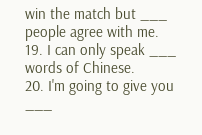win the match but ___ people agree with me.
19. I can only speak ___ words of Chinese.
20. I'm going to give you ___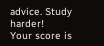advice. Study harder!
Your score is